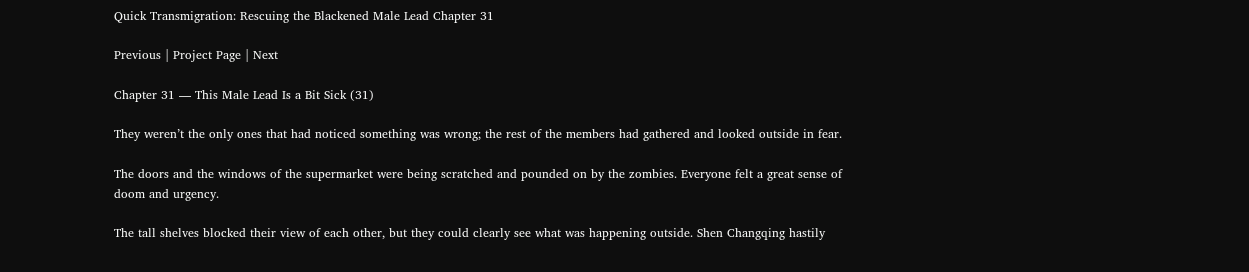Quick Transmigration: Rescuing the Blackened Male Lead Chapter 31

Previous | Project Page | Next

Chapter 31 — This Male Lead Is a Bit Sick (31)

They weren’t the only ones that had noticed something was wrong; the rest of the members had gathered and looked outside in fear.

The doors and the windows of the supermarket were being scratched and pounded on by the zombies. Everyone felt a great sense of doom and urgency.

The tall shelves blocked their view of each other, but they could clearly see what was happening outside. Shen Changqing hastily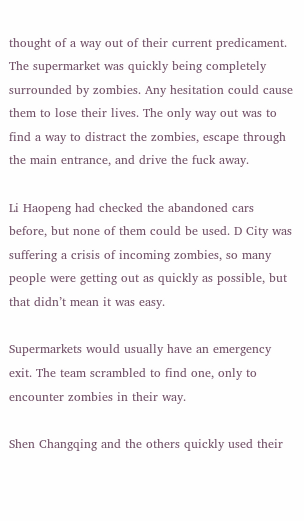thought of a way out of their current predicament. The supermarket was quickly being completely surrounded by zombies. Any hesitation could cause them to lose their lives. The only way out was to find a way to distract the zombies, escape through the main entrance, and drive the fuck away.

Li Haopeng had checked the abandoned cars before, but none of them could be used. D City was suffering a crisis of incoming zombies, so many people were getting out as quickly as possible, but that didn’t mean it was easy.

Supermarkets would usually have an emergency exit. The team scrambled to find one, only to encounter zombies in their way.

Shen Changqing and the others quickly used their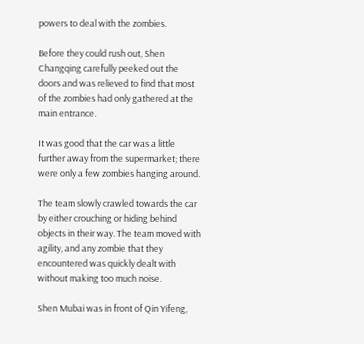powers to deal with the zombies.

Before they could rush out, Shen Changqing carefully peeked out the doors and was relieved to find that most of the zombies had only gathered at the main entrance.

It was good that the car was a little further away from the supermarket; there were only a few zombies hanging around.

The team slowly crawled towards the car by either crouching or hiding behind objects in their way. The team moved with agility, and any zombie that they encountered was quickly dealt with without making too much noise.

Shen Mubai was in front of Qin Yifeng,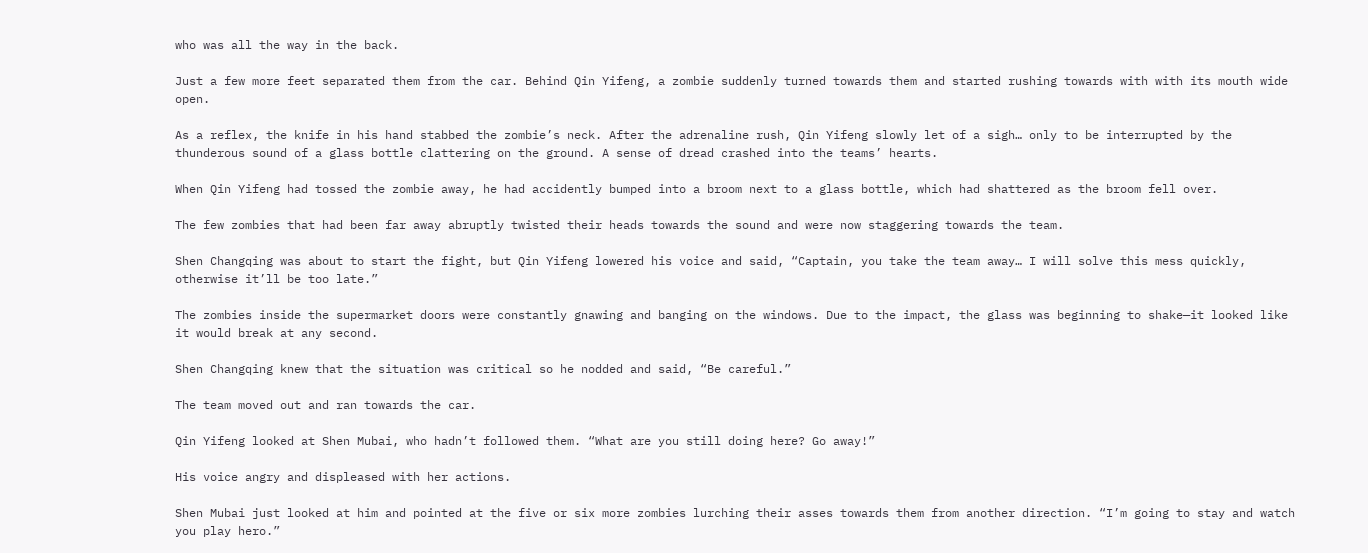who was all the way in the back.

Just a few more feet separated them from the car. Behind Qin Yifeng, a zombie suddenly turned towards them and started rushing towards with with its mouth wide open.

As a reflex, the knife in his hand stabbed the zombie’s neck. After the adrenaline rush, Qin Yifeng slowly let of a sigh… only to be interrupted by the thunderous sound of a glass bottle clattering on the ground. A sense of dread crashed into the teams’ hearts.

When Qin Yifeng had tossed the zombie away, he had accidently bumped into a broom next to a glass bottle, which had shattered as the broom fell over.

The few zombies that had been far away abruptly twisted their heads towards the sound and were now staggering towards the team.

Shen Changqing was about to start the fight, but Qin Yifeng lowered his voice and said, “Captain, you take the team away… I will solve this mess quickly, otherwise it’ll be too late.”

The zombies inside the supermarket doors were constantly gnawing and banging on the windows. Due to the impact, the glass was beginning to shake—it looked like it would break at any second.

Shen Changqing knew that the situation was critical so he nodded and said, “Be careful.”

The team moved out and ran towards the car.

Qin Yifeng looked at Shen Mubai, who hadn’t followed them. “What are you still doing here? Go away!”

His voice angry and displeased with her actions.

Shen Mubai just looked at him and pointed at the five or six more zombies lurching their asses towards them from another direction. “I’m going to stay and watch you play hero.”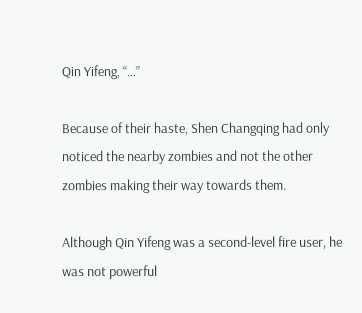Qin Yifeng, “…”

Because of their haste, Shen Changqing had only noticed the nearby zombies and not the other zombies making their way towards them.

Although Qin Yifeng was a second-level fire user, he was not powerful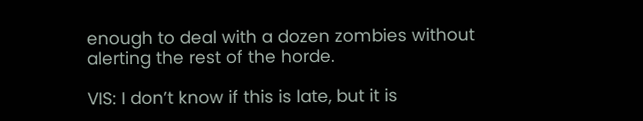enough to deal with a dozen zombies without alerting the rest of the horde.

VIS: I don’t know if this is late, but it is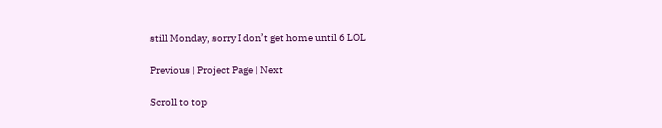still Monday, sorry I don’t get home until 6 LOL

Previous | Project Page | Next

Scroll to top